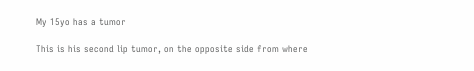My 15yo has a tumor

This is his second lip tumor, on the opposite side from where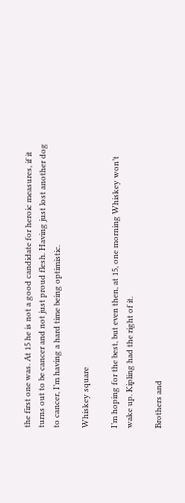the first one was. At 15 he is not a good candidate for heroic measures, if it turns out to be cancer and not just proud flesh. Having just lost another dog to cancer, I’m having a hard time being optimistic.

Whiskey square

I’m hoping for the best, but even then, at 15, one morning Whiskey won’t wake up. Kipling had the right of it.

Brothers and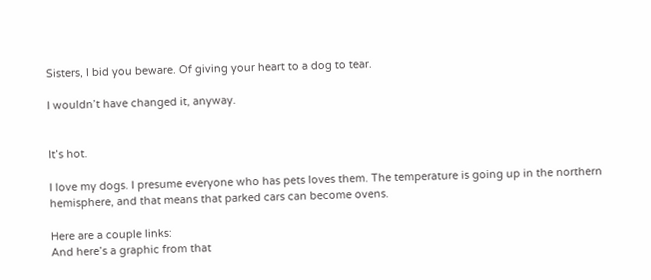Sisters, I bid you beware. Of giving your heart to a dog to tear.

I wouldn’t have changed it, anyway.


It’s hot.

I love my dogs. I presume everyone who has pets loves them. The temperature is going up in the northern hemisphere, and that means that parked cars can become ovens.

Here are a couple links:
And here’s a graphic from that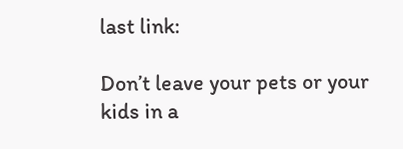last link:

Don’t leave your pets or your kids in a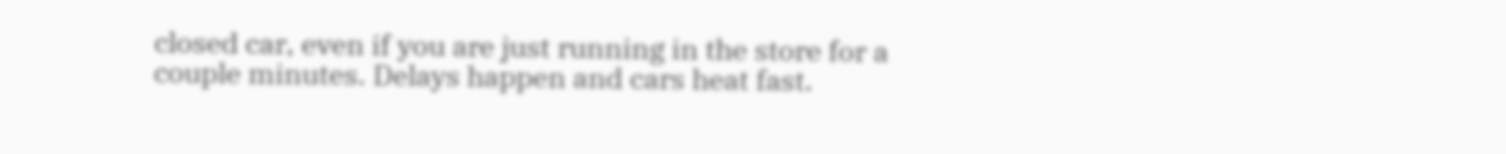closed car, even if you are just running in the store for a couple minutes. Delays happen and cars heat fast.